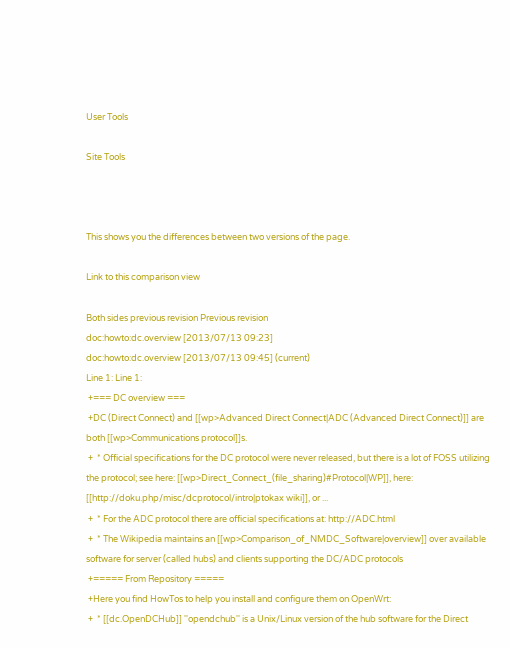User Tools

Site Tools



This shows you the differences between two versions of the page.

Link to this comparison view

Both sides previous revision Previous revision
doc:howto:dc.overview [2013/07/13 09:23]
doc:howto:dc.overview [2013/07/13 09:45] (current)
Line 1: Line 1:
 +=== DC overview ===
 +DC (Direct Connect) and [[wp>Advanced Direct Connect|ADC (Advanced Direct Connect)]] are both [[wp>Communications protocol]]s.
 +  * Official specifications for the DC protocol were never released, but there is a lot of FOSS utilizing the protocol; see here: [[wp>Direct_Connect_(file_sharing)#Protocol|WP]], here: [[http://doku.php/misc/dcprotocol/intro|ptokax wiki]], or ...
 +  * For the ADC protocol there are official specifications at: http://ADC.html
 +  * The Wikipedia maintains an [[wp>Comparison_of_NMDC_Software|overview]] over available software for server (called hubs) and clients supporting the DC/ADC protocols
 +===== From Repository =====
 +Here you find HowTos to help you install and configure them on OpenWrt:
 +  * [[dc.OpenDCHub]] ''opendchub'' is a Unix/Linux version of the hub software for the Direct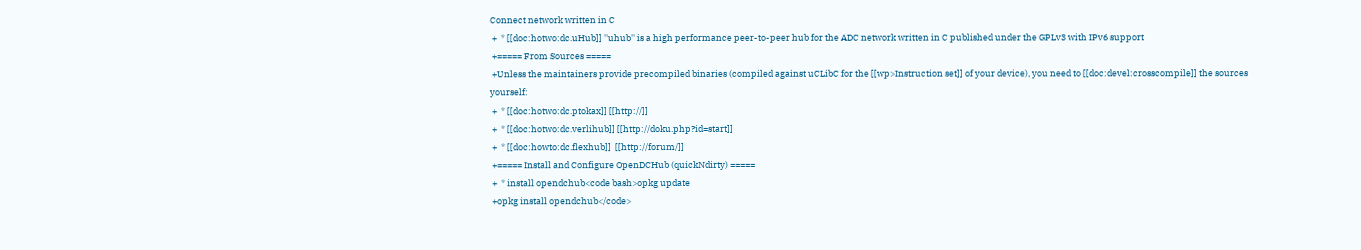Connect network written in C
 +  * [[doc:hotwo:dc.uHub]] ''uhub'' is a high performance peer-to-peer hub for the ADC network written in C published under the GPLv3 with IPv6 support
 +===== From Sources =====
 +Unless the maintainers provide precompiled binaries (compiled against uCLibC for the [[wp>Instruction set]] of your device), you need to [[doc:devel:crosscompile]] the sources yourself:
 +  * [[doc:hotwo:dc.ptokax]] [[http://]]
 +  * [[doc:hotwo:dc.verlihub]] [[http://doku.php?id=start]]
 +  * [[doc:howto:dc.flexhub]]  [[http://forum/]]
 +===== Install and Configure OpenDCHub (quickNdirty) =====
 +  * install opendchub<code bash>opkg update
 +opkg install opendchub</code>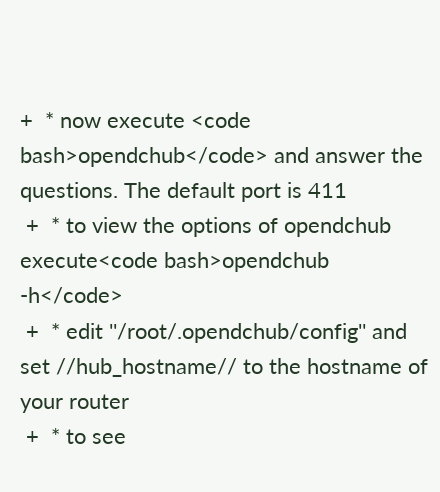+  * now execute <code bash>opendchub</code> and answer the questions. The default port is 411
 +  * to view the options of opendchub execute<code bash>opendchub -h</code>
 +  * edit ''/root/.opendchub/config'' and set //hub_hostname// to the hostname of your router
 +  * to see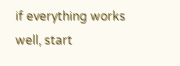if everything works well, start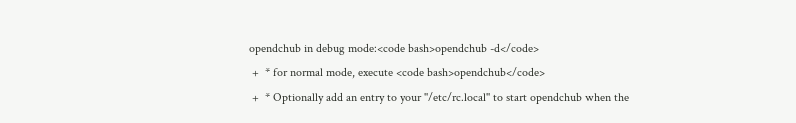opendchub in debug mode:<code bash>opendchub -d</code>
 +  * for normal mode, execute <code bash>opendchub</code>
 +  * Optionally add an entry to your ''/etc/rc.local'' to start opendchub when the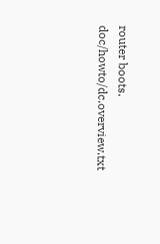router boots.
doc/howto/dc.overview.txt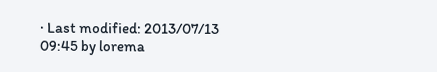· Last modified: 2013/07/13 09:45 by lorema